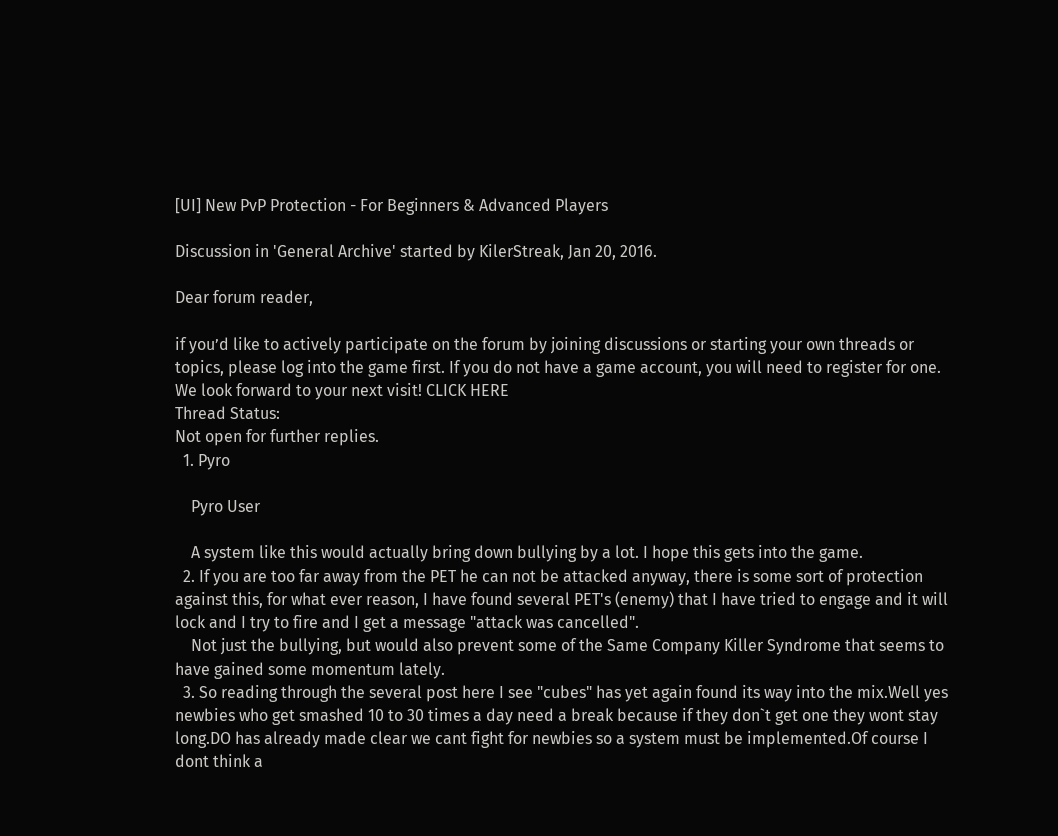[UI] New PvP Protection - For Beginners & Advanced Players

Discussion in 'General Archive' started by KilerStreak, Jan 20, 2016.

Dear forum reader,

if you’d like to actively participate on the forum by joining discussions or starting your own threads or topics, please log into the game first. If you do not have a game account, you will need to register for one. We look forward to your next visit! CLICK HERE
Thread Status:
Not open for further replies.
  1. Pyro

    Pyro User

    A system like this would actually bring down bullying by a lot. I hope this gets into the game.
  2. If you are too far away from the PET he can not be attacked anyway, there is some sort of protection against this, for what ever reason, I have found several PET's (enemy) that I have tried to engage and it will lock and I try to fire and I get a message "attack was cancelled".
    Not just the bullying, but would also prevent some of the Same Company Killer Syndrome that seems to have gained some momentum lately.
  3. So reading through the several post here I see "cubes" has yet again found its way into the mix.Well yes newbies who get smashed 10 to 30 times a day need a break because if they don`t get one they wont stay long.DO has already made clear we cant fight for newbies so a system must be implemented.Of course I dont think a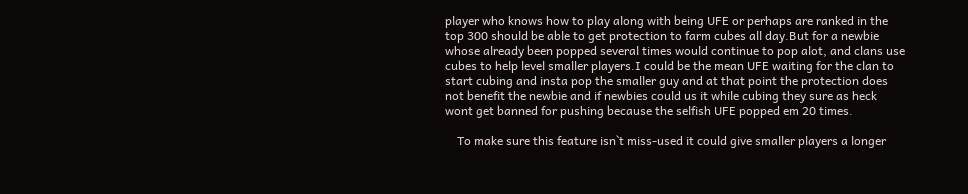player who knows how to play along with being UFE or perhaps are ranked in the top 300 should be able to get protection to farm cubes all day.But for a newbie whose already been popped several times would continue to pop alot, and clans use cubes to help level smaller players.I could be the mean UFE waiting for the clan to start cubing and insta pop the smaller guy and at that point the protection does not benefit the newbie and if newbies could us it while cubing they sure as heck wont get banned for pushing because the selfish UFE popped em 20 times.

    To make sure this feature isn`t miss-used it could give smaller players a longer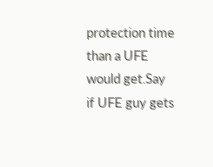protection time than a UFE would get.Say if UFE guy gets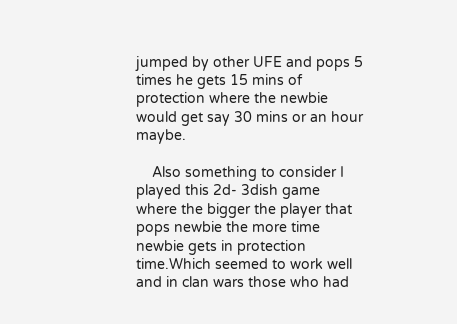jumped by other UFE and pops 5 times he gets 15 mins of protection where the newbie would get say 30 mins or an hour maybe.

    Also something to consider I played this 2d- 3dish game where the bigger the player that pops newbie the more time newbie gets in protection time.Which seemed to work well and in clan wars those who had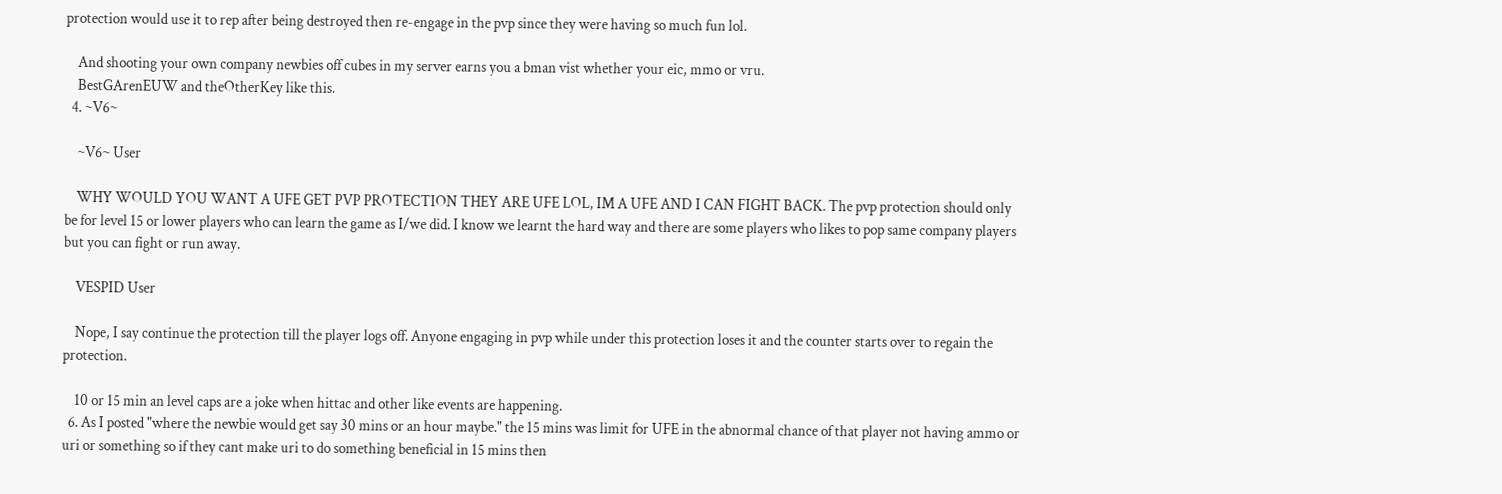protection would use it to rep after being destroyed then re-engage in the pvp since they were having so much fun lol.

    And shooting your own company newbies off cubes in my server earns you a bman vist whether your eic, mmo or vru.
    BestGArenEUW and theOtherKey like this.
  4. ~V6~

    ~V6~ User

    WHY WOULD YOU WANT A UFE GET PVP PROTECTION THEY ARE UFE LOL, IM A UFE AND I CAN FIGHT BACK. The pvp protection should only be for level 15 or lower players who can learn the game as I/we did. I know we learnt the hard way and there are some players who likes to pop same company players but you can fight or run away.

    VESPID User

    Nope, I say continue the protection till the player logs off. Anyone engaging in pvp while under this protection loses it and the counter starts over to regain the protection.

    10 or 15 min an level caps are a joke when hittac and other like events are happening.
  6. As I posted "where the newbie would get say 30 mins or an hour maybe." the 15 mins was limit for UFE in the abnormal chance of that player not having ammo or uri or something so if they cant make uri to do something beneficial in 15 mins then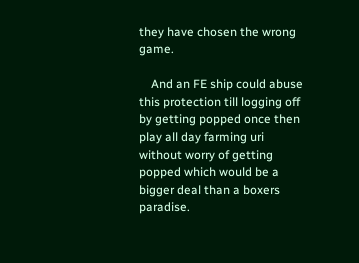they have chosen the wrong game.

    And an FE ship could abuse this protection till logging off by getting popped once then play all day farming uri without worry of getting popped which would be a bigger deal than a boxers paradise.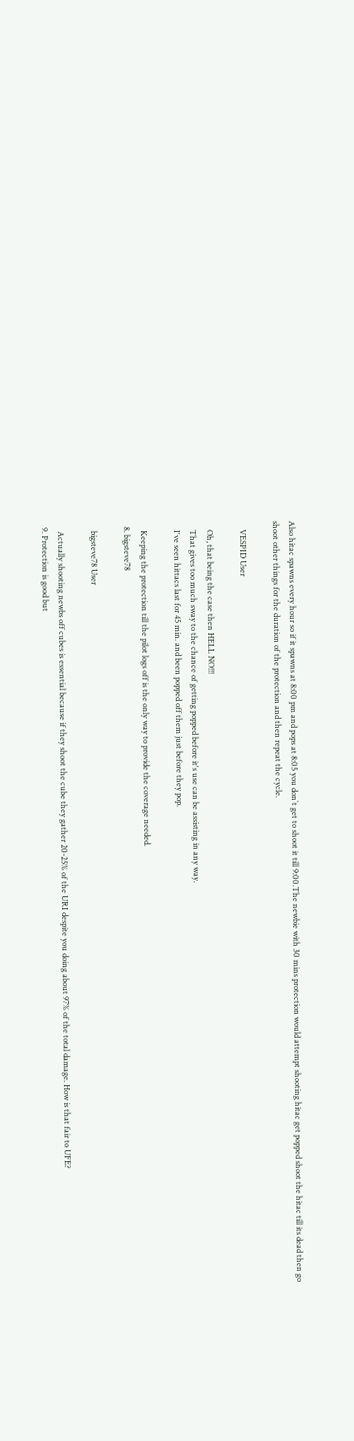Also hitac spawns every hour so if it spawns at 8:00 pm and pops at 8:05 you don`t get to shoot it till 9:00.The newbie with 30 mins protection would attempt shooting hitac get popped shoot the hitac till its dead then go shoot other things for the duration of the protection and then repeat the cycle.

    VESPID User

    Oh, that being the case then HELL NO!!!
    That gives too much sway to the chance of getting popped before it's use can be assisting in any way.
    I've seen hittacs last for 45 min. and been popped off them just before they pop.

    Keeping the protection till the pilot logs off is the only way to provide the coverage needed.
  8. bigsteve78

    bigsteve78 User

    Actually shooting newbs off cubes is essential because if they shoot the cube they gather 20-25% of the URI despite you doing about 97% of the total damage. How is that fair to UFE?
  9. Protection is good but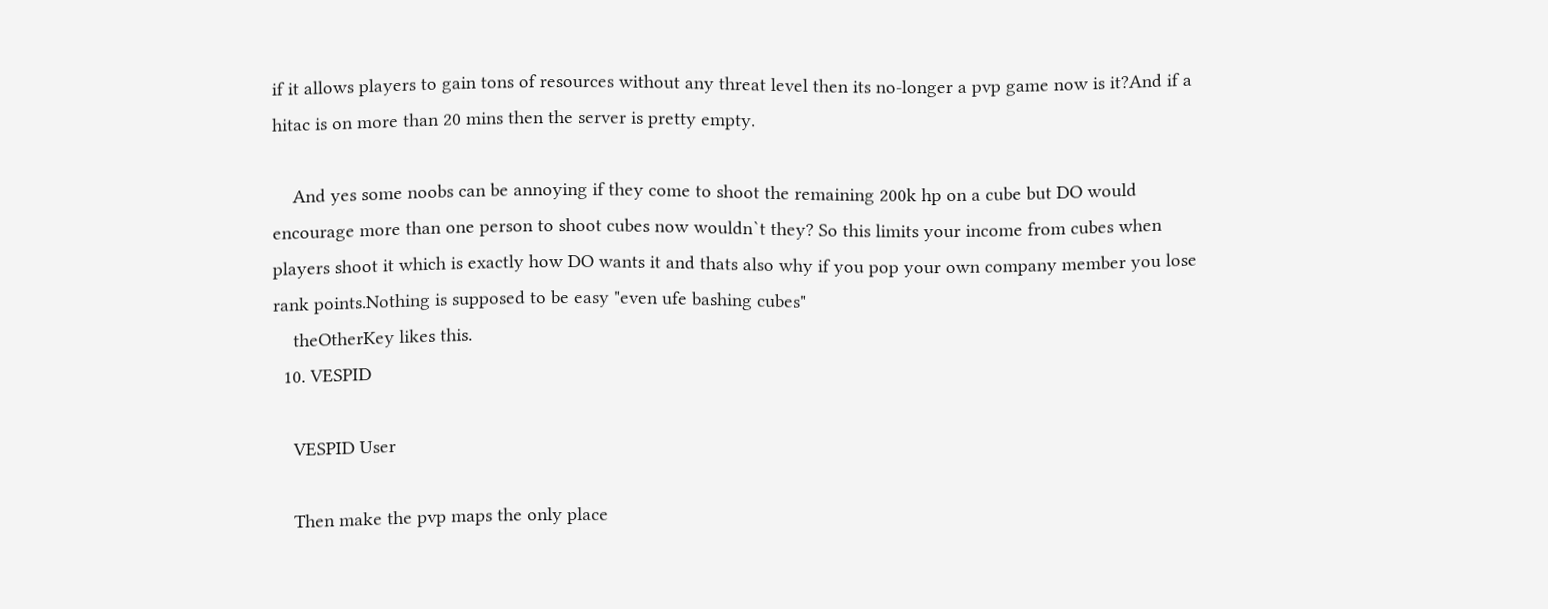if it allows players to gain tons of resources without any threat level then its no-longer a pvp game now is it?And if a hitac is on more than 20 mins then the server is pretty empty.

    And yes some noobs can be annoying if they come to shoot the remaining 200k hp on a cube but DO would encourage more than one person to shoot cubes now wouldn`t they? So this limits your income from cubes when players shoot it which is exactly how DO wants it and thats also why if you pop your own company member you lose rank points.Nothing is supposed to be easy "even ufe bashing cubes"
    theOtherKey likes this.
  10. VESPID

    VESPID User

    Then make the pvp maps the only place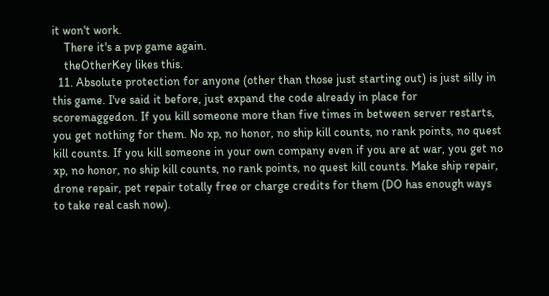it won't work.
    There it's a pvp game again.
    theOtherKey likes this.
  11. Absolute protection for anyone (other than those just starting out) is just silly in this game. I've said it before, just expand the code already in place for scoremaggedon. If you kill someone more than five times in between server restarts, you get nothing for them. No xp, no honor, no ship kill counts, no rank points, no quest kill counts. If you kill someone in your own company even if you are at war, you get no xp, no honor, no ship kill counts, no rank points, no quest kill counts. Make ship repair, drone repair, pet repair totally free or charge credits for them (DO has enough ways to take real cash now).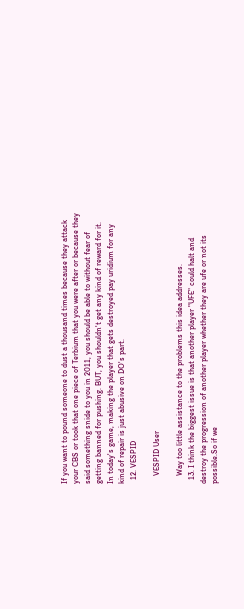If you want to pound someone to dust a thousand times because they attack your CBS or took that one piece of Terbium that you were after or because they said something snide to you in 2011, you should be able to without fear of getting banned for pushing. BUT, you shouldn't get any kind of reward for it. In today's game, making the player that gets destroyed pay uridium for any kind of repair is just abusive on DO's part.
  12. VESPID

    VESPID User

    Way too little assistance to the problems this idea addresses.
  13. I think the biggest issue is that another player "UFE" could halt and destroy the progression of another player whether they are ufe or not its possible.So if we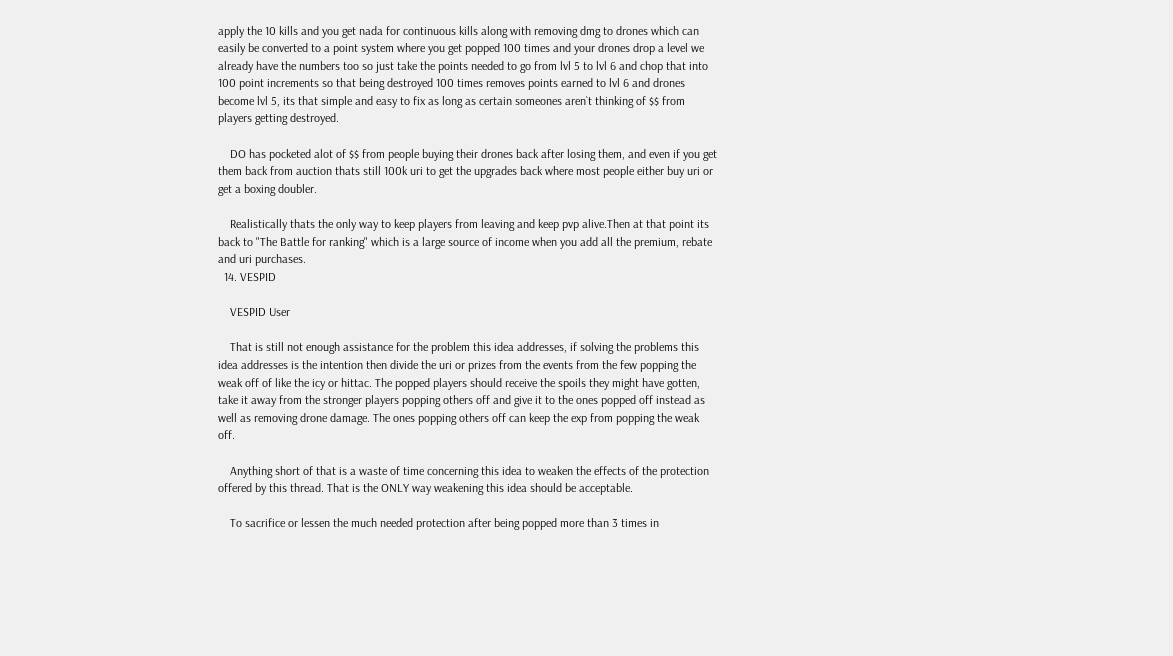apply the 10 kills and you get nada for continuous kills along with removing dmg to drones which can easily be converted to a point system where you get popped 100 times and your drones drop a level we already have the numbers too so just take the points needed to go from lvl 5 to lvl 6 and chop that into 100 point increments so that being destroyed 100 times removes points earned to lvl 6 and drones become lvl 5, its that simple and easy to fix as long as certain someones aren`t thinking of $$ from players getting destroyed.

    DO has pocketed alot of $$ from people buying their drones back after losing them, and even if you get them back from auction thats still 100k uri to get the upgrades back where most people either buy uri or get a boxing doubler.

    Realistically thats the only way to keep players from leaving and keep pvp alive.Then at that point its back to "The Battle for ranking" which is a large source of income when you add all the premium, rebate and uri purchases.
  14. VESPID

    VESPID User

    That is still not enough assistance for the problem this idea addresses, if solving the problems this idea addresses is the intention then divide the uri or prizes from the events from the few popping the weak off of like the icy or hittac. The popped players should receive the spoils they might have gotten, take it away from the stronger players popping others off and give it to the ones popped off instead as well as removing drone damage. The ones popping others off can keep the exp from popping the weak off.

    Anything short of that is a waste of time concerning this idea to weaken the effects of the protection offered by this thread. That is the ONLY way weakening this idea should be acceptable.

    To sacrifice or lessen the much needed protection after being popped more than 3 times in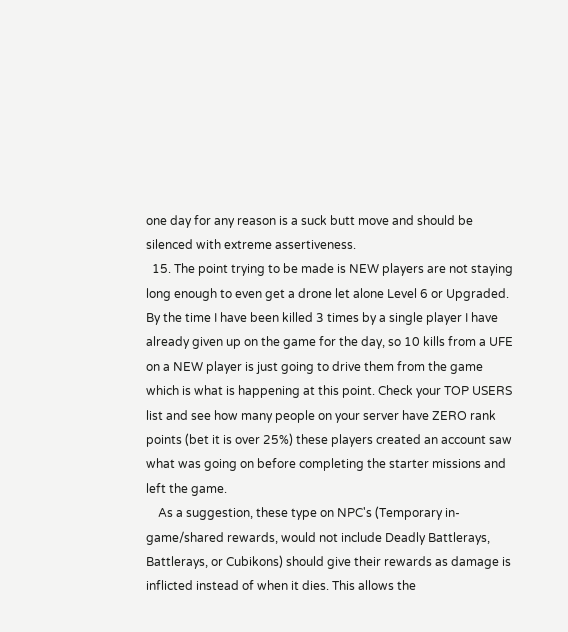one day for any reason is a suck butt move and should be silenced with extreme assertiveness.
  15. The point trying to be made is NEW players are not staying long enough to even get a drone let alone Level 6 or Upgraded. By the time I have been killed 3 times by a single player I have already given up on the game for the day, so 10 kills from a UFE on a NEW player is just going to drive them from the game which is what is happening at this point. Check your TOP USERS list and see how many people on your server have ZERO rank points (bet it is over 25%) these players created an account saw what was going on before completing the starter missions and left the game.
    As a suggestion, these type on NPC's (Temporary in-game/shared rewards, would not include Deadly Battlerays, Battlerays, or Cubikons) should give their rewards as damage is inflicted instead of when it dies. This allows the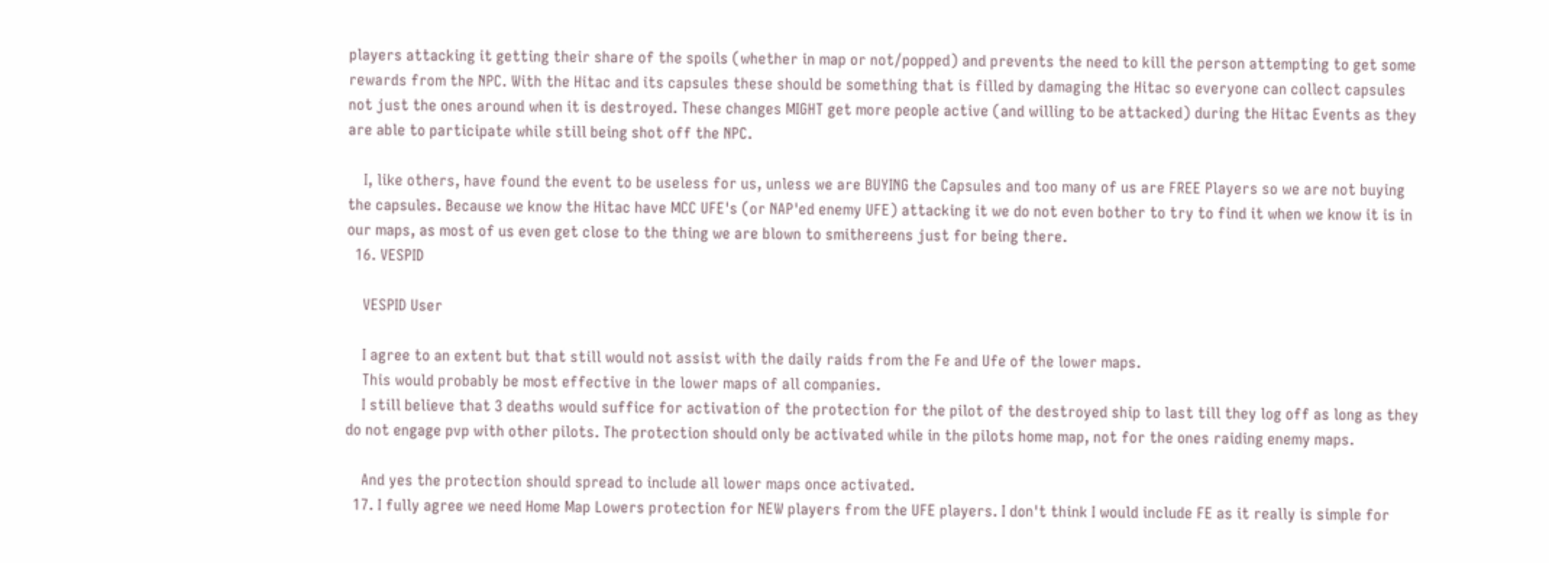players attacking it getting their share of the spoils (whether in map or not/popped) and prevents the need to kill the person attempting to get some rewards from the NPC. With the Hitac and its capsules these should be something that is filled by damaging the Hitac so everyone can collect capsules not just the ones around when it is destroyed. These changes MIGHT get more people active (and willing to be attacked) during the Hitac Events as they are able to participate while still being shot off the NPC.

    I, like others, have found the event to be useless for us, unless we are BUYING the Capsules and too many of us are FREE Players so we are not buying the capsules. Because we know the Hitac have MCC UFE's (or NAP'ed enemy UFE) attacking it we do not even bother to try to find it when we know it is in our maps, as most of us even get close to the thing we are blown to smithereens just for being there.
  16. VESPID

    VESPID User

    I agree to an extent but that still would not assist with the daily raids from the Fe and Ufe of the lower maps.
    This would probably be most effective in the lower maps of all companies.
    I still believe that 3 deaths would suffice for activation of the protection for the pilot of the destroyed ship to last till they log off as long as they do not engage pvp with other pilots. The protection should only be activated while in the pilots home map, not for the ones raiding enemy maps.

    And yes the protection should spread to include all lower maps once activated.
  17. I fully agree we need Home Map Lowers protection for NEW players from the UFE players. I don't think I would include FE as it really is simple for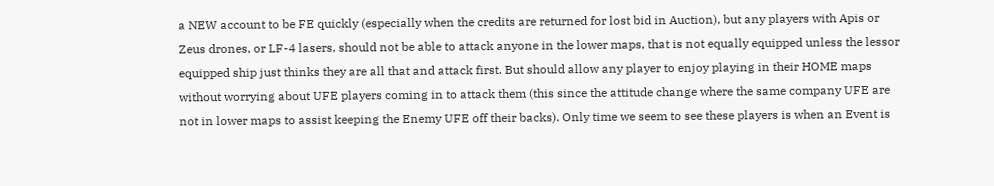a NEW account to be FE quickly (especially when the credits are returned for lost bid in Auction), but any players with Apis or Zeus drones, or LF-4 lasers, should not be able to attack anyone in the lower maps, that is not equally equipped unless the lessor equipped ship just thinks they are all that and attack first. But should allow any player to enjoy playing in their HOME maps without worrying about UFE players coming in to attack them (this since the attitude change where the same company UFE are not in lower maps to assist keeping the Enemy UFE off their backs). Only time we seem to see these players is when an Event is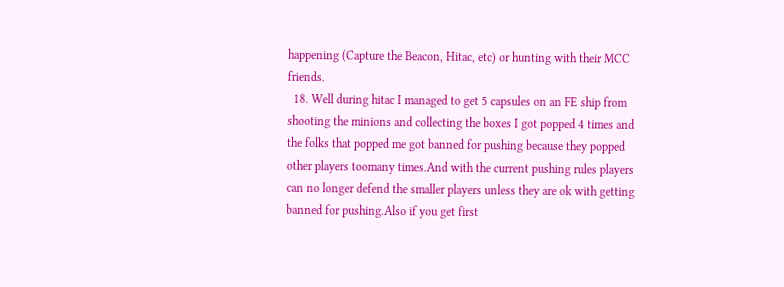happening (Capture the Beacon, Hitac, etc) or hunting with their MCC friends.
  18. Well during hitac I managed to get 5 capsules on an FE ship from shooting the minions and collecting the boxes I got popped 4 times and the folks that popped me got banned for pushing because they popped other players toomany times.And with the current pushing rules players can no longer defend the smaller players unless they are ok with getting banned for pushing.Also if you get first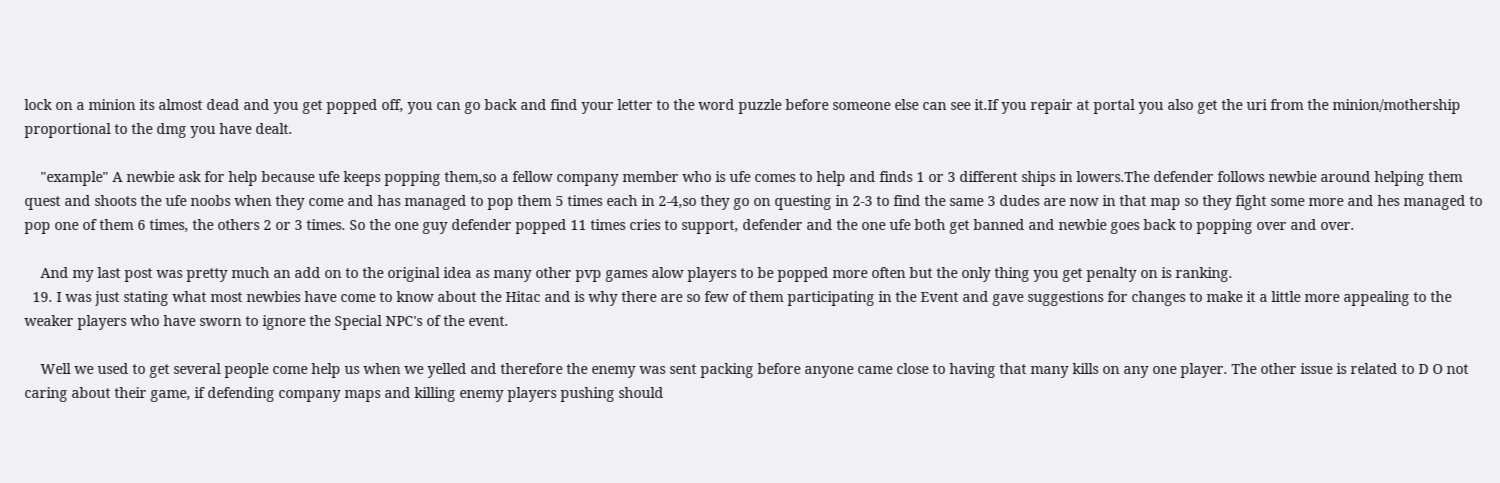lock on a minion its almost dead and you get popped off, you can go back and find your letter to the word puzzle before someone else can see it.If you repair at portal you also get the uri from the minion/mothership proportional to the dmg you have dealt.

    "example" A newbie ask for help because ufe keeps popping them,so a fellow company member who is ufe comes to help and finds 1 or 3 different ships in lowers.The defender follows newbie around helping them quest and shoots the ufe noobs when they come and has managed to pop them 5 times each in 2-4,so they go on questing in 2-3 to find the same 3 dudes are now in that map so they fight some more and hes managed to pop one of them 6 times, the others 2 or 3 times. So the one guy defender popped 11 times cries to support, defender and the one ufe both get banned and newbie goes back to popping over and over.

    And my last post was pretty much an add on to the original idea as many other pvp games alow players to be popped more often but the only thing you get penalty on is ranking.
  19. I was just stating what most newbies have come to know about the Hitac and is why there are so few of them participating in the Event and gave suggestions for changes to make it a little more appealing to the weaker players who have sworn to ignore the Special NPC's of the event.

    Well we used to get several people come help us when we yelled and therefore the enemy was sent packing before anyone came close to having that many kills on any one player. The other issue is related to D O not caring about their game, if defending company maps and killing enemy players pushing should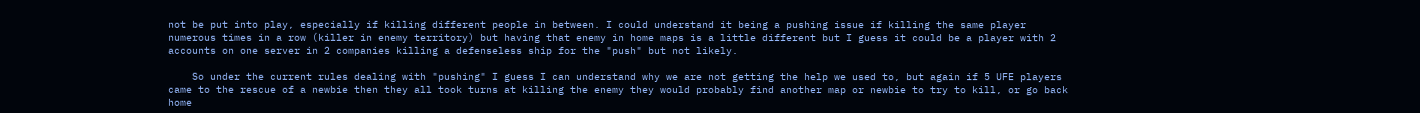not be put into play, especially if killing different people in between. I could understand it being a pushing issue if killing the same player numerous times in a row (killer in enemy territory) but having that enemy in home maps is a little different but I guess it could be a player with 2 accounts on one server in 2 companies killing a defenseless ship for the "push" but not likely.

    So under the current rules dealing with "pushing" I guess I can understand why we are not getting the help we used to, but again if 5 UFE players came to the rescue of a newbie then they all took turns at killing the enemy they would probably find another map or newbie to try to kill, or go back home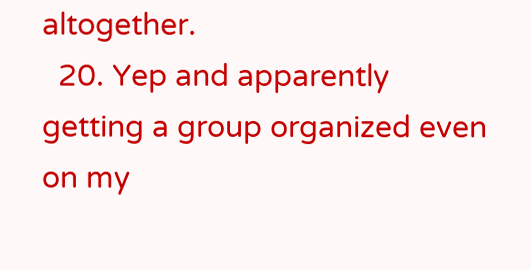altogether.
  20. Yep and apparently getting a group organized even on my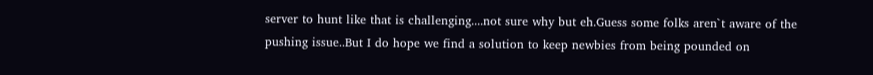server to hunt like that is challenging....not sure why but eh.Guess some folks aren`t aware of the pushing issue..But I do hope we find a solution to keep newbies from being pounded on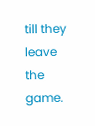till they leave the game.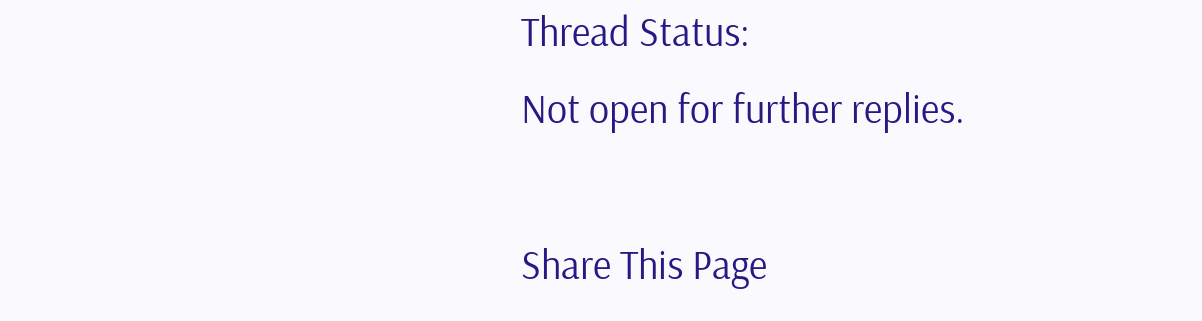Thread Status:
Not open for further replies.

Share This Page